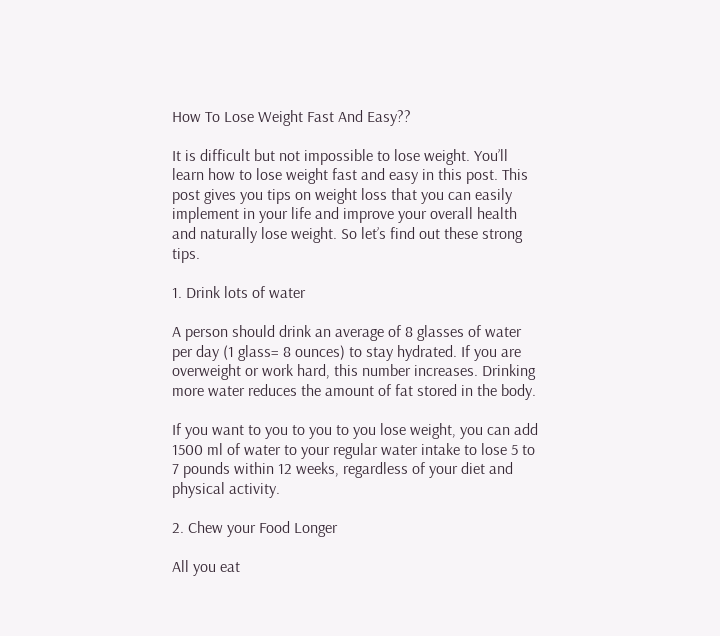How To Lose Weight Fast And Easy??

It is difficult but not impossible to lose weight. You’ll learn how to lose weight fast and easy in this post. This post gives you tips on weight loss that you can easily implement in your life and improve your overall health and naturally lose weight. So let’s find out these strong tips.

1. Drink lots of water

A person should drink an average of 8 glasses of water per day (1 glass= 8 ounces) to stay hydrated. If you are overweight or work hard, this number increases. Drinking more water reduces the amount of fat stored in the body.

If you want to you to you to you lose weight, you can add 1500 ml of water to your regular water intake to lose 5 to 7 pounds within 12 weeks, regardless of your diet and physical activity.

2. Chew your Food Longer

All you eat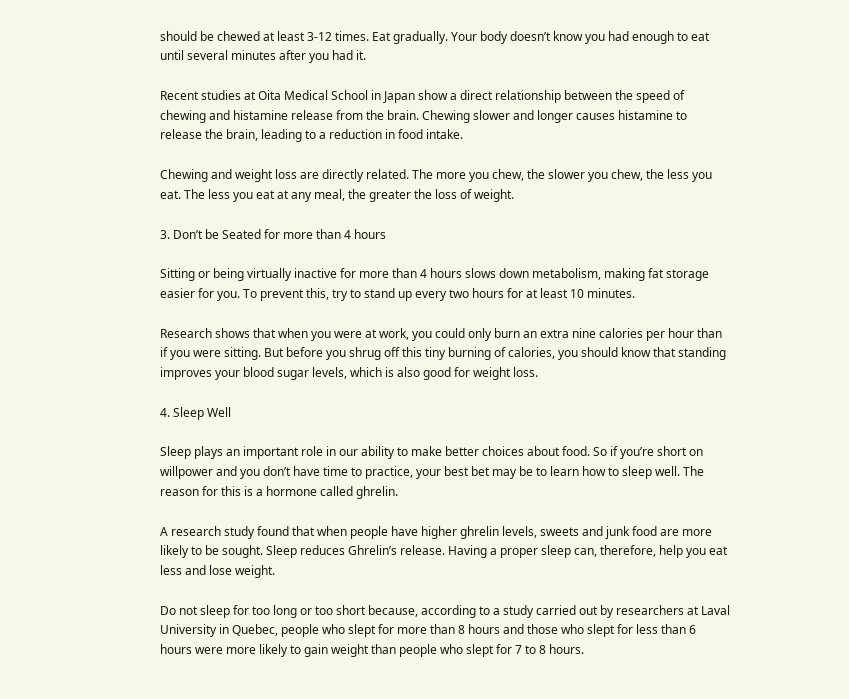should be chewed at least 3-12 times. Eat gradually. Your body doesn’t know you had enough to eat until several minutes after you had it.

Recent studies at Oita Medical School in Japan show a direct relationship between the speed of chewing and histamine release from the brain. Chewing slower and longer causes histamine to release the brain, leading to a reduction in food intake.

Chewing and weight loss are directly related. The more you chew, the slower you chew, the less you eat. The less you eat at any meal, the greater the loss of weight.

3. Don’t be Seated for more than 4 hours

Sitting or being virtually inactive for more than 4 hours slows down metabolism, making fat storage easier for you. To prevent this, try to stand up every two hours for at least 10 minutes.

Research shows that when you were at work, you could only burn an extra nine calories per hour than if you were sitting. But before you shrug off this tiny burning of calories, you should know that standing improves your blood sugar levels, which is also good for weight loss.

4. Sleep Well

Sleep plays an important role in our ability to make better choices about food. So if you’re short on willpower and you don’t have time to practice, your best bet may be to learn how to sleep well. The reason for this is a hormone called ghrelin.

A research study found that when people have higher ghrelin levels, sweets and junk food are more likely to be sought. Sleep reduces Ghrelin’s release. Having a proper sleep can, therefore, help you eat less and lose weight.

Do not sleep for too long or too short because, according to a study carried out by researchers at Laval University in Quebec, people who slept for more than 8 hours and those who slept for less than 6 hours were more likely to gain weight than people who slept for 7 to 8 hours.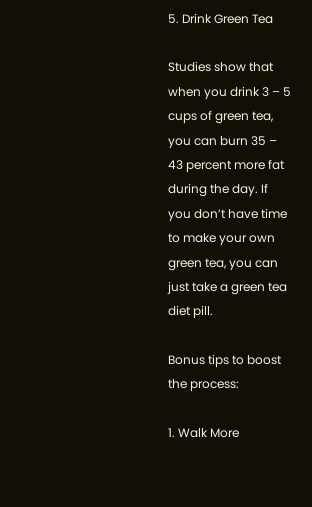5. Drink Green Tea

Studies show that when you drink 3 – 5 cups of green tea, you can burn 35 – 43 percent more fat during the day. If you don’t have time to make your own green tea, you can just take a green tea diet pill.

Bonus tips to boost the process:

1. Walk More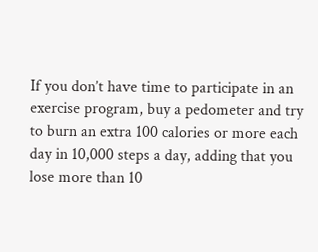If you don’t have time to participate in an exercise program, buy a pedometer and try to burn an extra 100 calories or more each day in 10,000 steps a day, adding that you lose more than 10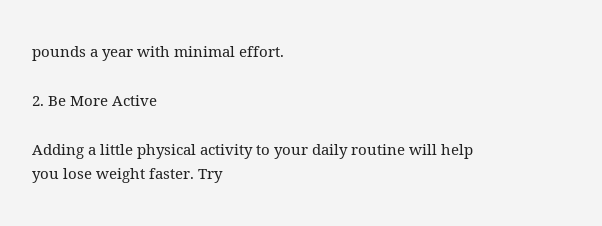pounds a year with minimal effort.

2. Be More Active

Adding a little physical activity to your daily routine will help you lose weight faster. Try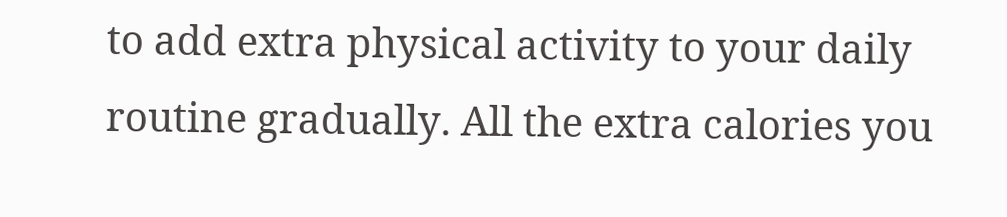to add extra physical activity to your daily routine gradually. All the extra calories you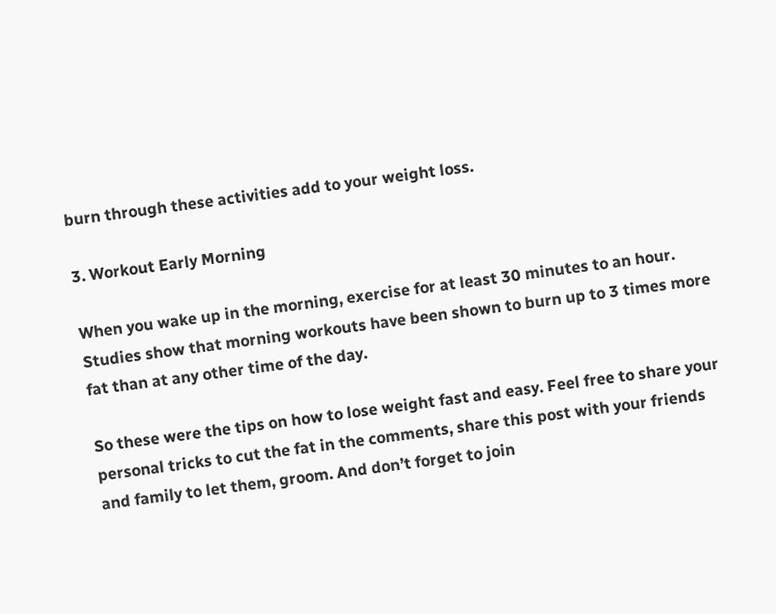burn through these activities add to your weight loss.

3. Workout Early Morning

When you wake up in the morning, exercise for at least 30 minutes to an hour. Studies show that morning workouts have been shown to burn up to 3 times more fat than at any other time of the day.

So these were the tips on how to lose weight fast and easy. Feel free to share your personal tricks to cut the fat in the comments, share this post with your friends and family to let them, groom. And don’t forget to join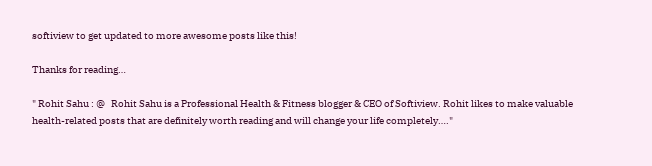softiview to get updated to more awesome posts like this!

Thanks for reading…

" Rohit Sahu : @   Rohit Sahu is a Professional Health & Fitness blogger & CEO of Softiview. Rohit likes to make valuable health-related posts that are definitely worth reading and will change your life completely…."